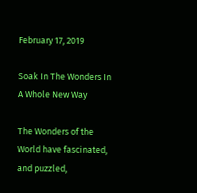February 17, 2019

Soak In The Wonders In A Whole New Way

The Wonders of the World have fascinated, and puzzled,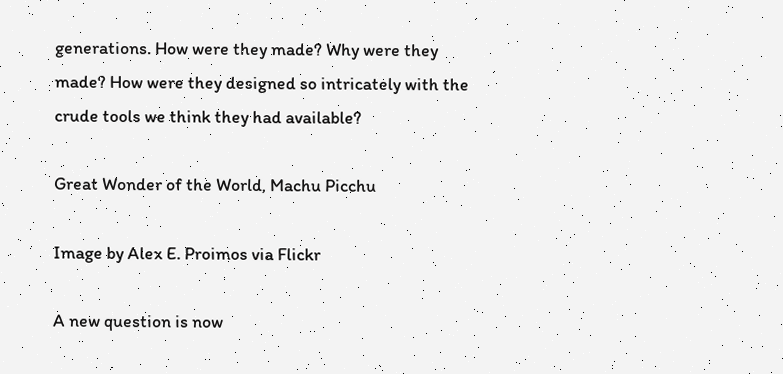generations. How were they made? Why were they made? How were they designed so intricately with the crude tools we think they had available?

Great Wonder of the World, Machu Picchu

Image by Alex E. Proimos via Flickr

A new question is now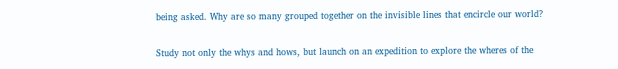being asked. Why are so many grouped together on the invisible lines that encircle our world?

Study not only the whys and hows, but launch on an expedition to explore the wheres of the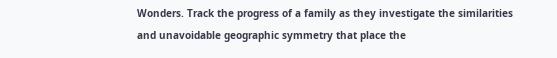Wonders. Track the progress of a family as they investigate the similarities and unavoidable geographic symmetry that place the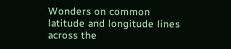Wonders on common latitude and longitude lines across the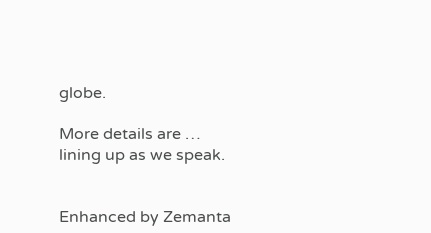globe.

More details are … lining up as we speak.


Enhanced by Zemanta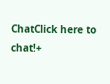ChatClick here to chat!+